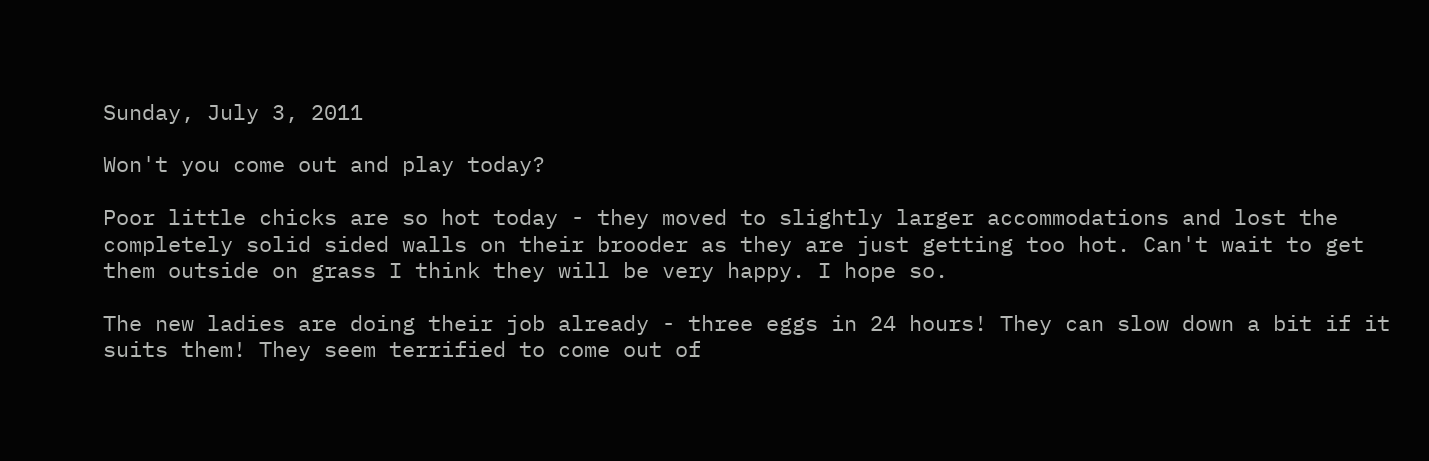Sunday, July 3, 2011

Won't you come out and play today?

Poor little chicks are so hot today - they moved to slightly larger accommodations and lost the completely solid sided walls on their brooder as they are just getting too hot. Can't wait to get them outside on grass I think they will be very happy. I hope so.

The new ladies are doing their job already - three eggs in 24 hours! They can slow down a bit if it suits them! They seem terrified to come out of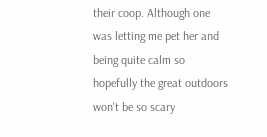their coop. Although one was letting me pet her and being quite calm so hopefully the great outdoors won't be so scary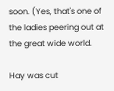soon. (Yes, that's one of the ladies peering out at the great wide world.

Hay was cut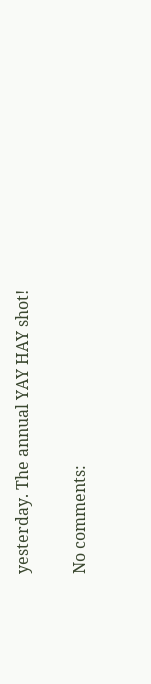yesterday. The annual YAY HAY shot!

No comments: